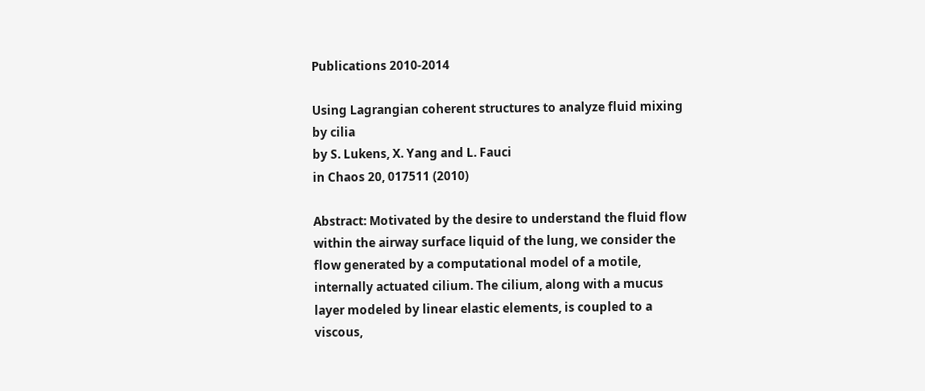Publications 2010-2014

Using Lagrangian coherent structures to analyze fluid mixing by cilia
by S. Lukens, X. Yang and L. Fauci
in Chaos 20, 017511 (2010)

Abstract: Motivated by the desire to understand the fluid flow within the airway surface liquid of the lung, we consider the flow generated by a computational model of a motile, internally actuated cilium. The cilium, along with a mucus layer modeled by linear elastic elements, is coupled to a viscous,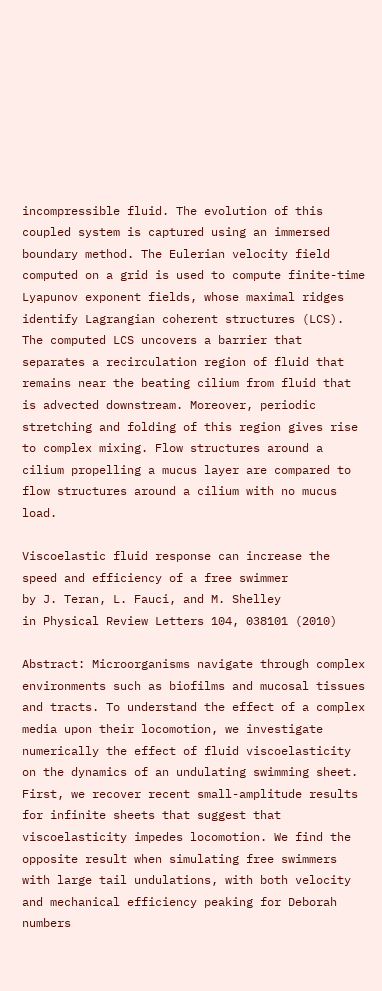incompressible fluid. The evolution of this coupled system is captured using an immersed boundary method. The Eulerian velocity field computed on a grid is used to compute finite-time Lyapunov exponent fields, whose maximal ridges identify Lagrangian coherent structures (LCS). The computed LCS uncovers a barrier that separates a recirculation region of fluid that remains near the beating cilium from fluid that is advected downstream. Moreover, periodic stretching and folding of this region gives rise to complex mixing. Flow structures around a cilium propelling a mucus layer are compared to flow structures around a cilium with no mucus load.

Viscoelastic fluid response can increase the speed and efficiency of a free swimmer
by J. Teran, L. Fauci, and M. Shelley
in Physical Review Letters 104, 038101 (2010)

Abstract: Microorganisms navigate through complex environments such as biofilms and mucosal tissues and tracts. To understand the effect of a complex media upon their locomotion, we investigate numerically the effect of fluid viscoelasticity on the dynamics of an undulating swimming sheet. First, we recover recent small-amplitude results for infinite sheets that suggest that viscoelasticity impedes locomotion. We find the opposite result when simulating free swimmers with large tail undulations, with both velocity and mechanical efficiency peaking for Deborah numbers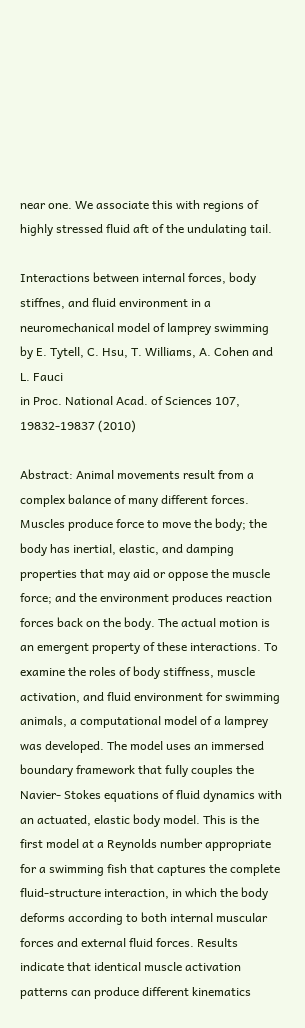near one. We associate this with regions of highly stressed fluid aft of the undulating tail.

Interactions between internal forces, body stiffnes, and fluid environment in a neuromechanical model of lamprey swimming
by E. Tytell, C. Hsu, T. Williams, A. Cohen and L. Fauci
in Proc. National Acad. of Sciences 107, 19832-19837 (2010)

Abstract: Animal movements result from a complex balance of many different forces. Muscles produce force to move the body; the body has inertial, elastic, and damping properties that may aid or oppose the muscle force; and the environment produces reaction forces back on the body. The actual motion is an emergent property of these interactions. To examine the roles of body stiffness, muscle activation, and fluid environment for swimming animals, a computational model of a lamprey was developed. The model uses an immersed boundary framework that fully couples the Navier- Stokes equations of fluid dynamics with an actuated, elastic body model. This is the first model at a Reynolds number appropriate for a swimming fish that captures the complete fluid-structure interaction, in which the body deforms according to both internal muscular forces and external fluid forces. Results indicate that identical muscle activation patterns can produce different kinematics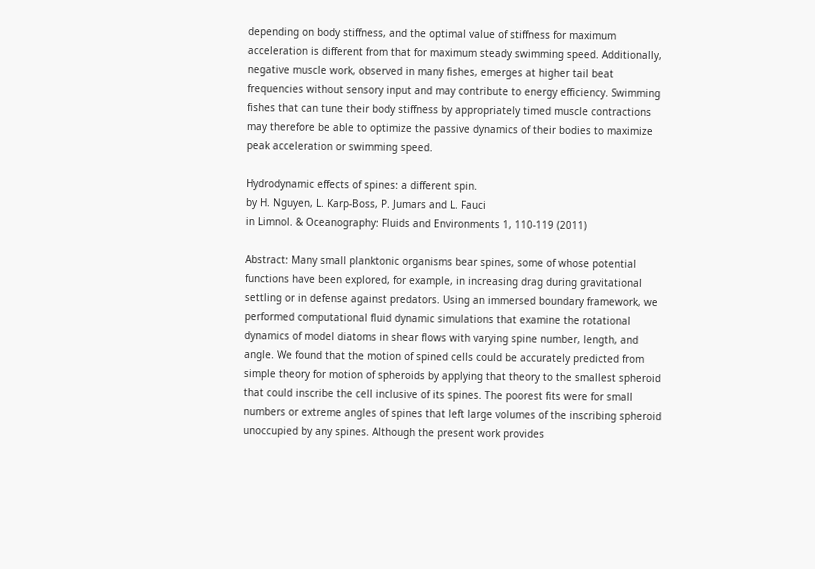depending on body stiffness, and the optimal value of stiffness for maximum acceleration is different from that for maximum steady swimming speed. Additionally, negative muscle work, observed in many fishes, emerges at higher tail beat frequencies without sensory input and may contribute to energy efficiency. Swimming fishes that can tune their body stiffness by appropriately timed muscle contractions may therefore be able to optimize the passive dynamics of their bodies to maximize peak acceleration or swimming speed.

Hydrodynamic effects of spines: a different spin.
by H. Nguyen, L. Karp-Boss, P. Jumars and L. Fauci
in Limnol. & Oceanography: Fluids and Environments 1, 110-119 (2011)

Abstract: Many small planktonic organisms bear spines, some of whose potential functions have been explored, for example, in increasing drag during gravitational settling or in defense against predators. Using an immersed boundary framework, we performed computational fluid dynamic simulations that examine the rotational dynamics of model diatoms in shear flows with varying spine number, length, and angle. We found that the motion of spined cells could be accurately predicted from simple theory for motion of spheroids by applying that theory to the smallest spheroid that could inscribe the cell inclusive of its spines. The poorest fits were for small numbers or extreme angles of spines that left large volumes of the inscribing spheroid unoccupied by any spines. Although the present work provides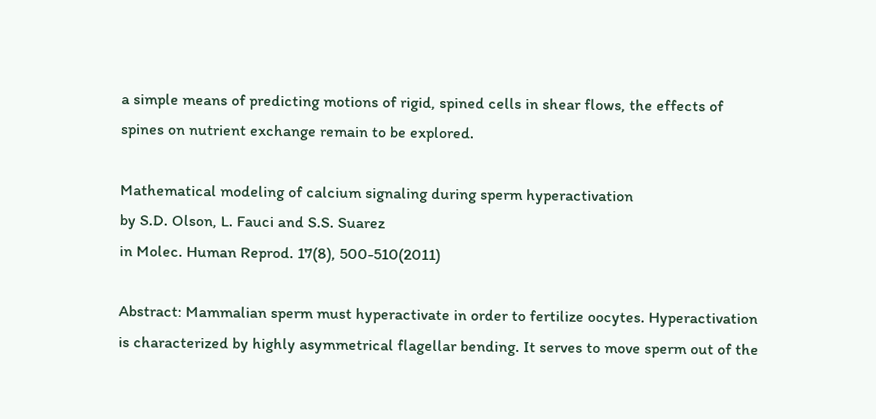a simple means of predicting motions of rigid, spined cells in shear flows, the effects of spines on nutrient exchange remain to be explored.

Mathematical modeling of calcium signaling during sperm hyperactivation
by S.D. Olson, L. Fauci and S.S. Suarez
in Molec. Human Reprod. 17(8), 500-510(2011)

Abstract: Mammalian sperm must hyperactivate in order to fertilize oocytes. Hyperactivation is characterized by highly asymmetrical flagellar bending. It serves to move sperm out of the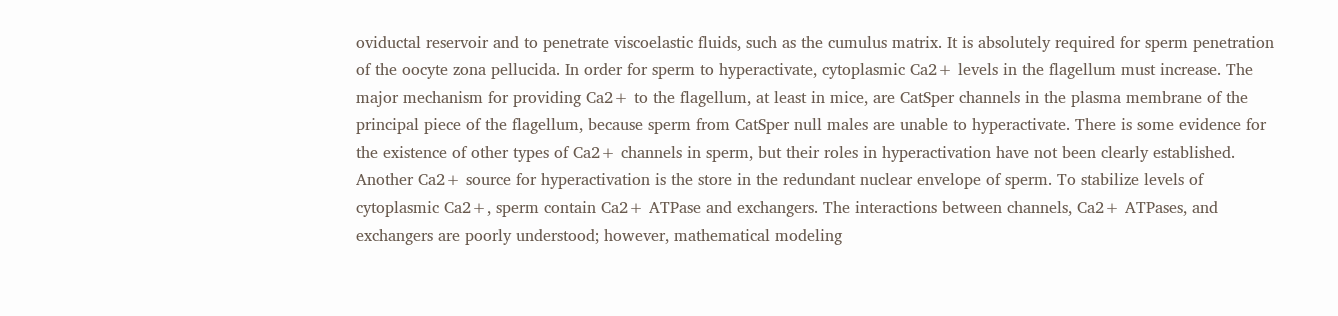oviductal reservoir and to penetrate viscoelastic fluids, such as the cumulus matrix. It is absolutely required for sperm penetration of the oocyte zona pellucida. In order for sperm to hyperactivate, cytoplasmic Ca2+ levels in the flagellum must increase. The major mechanism for providing Ca2+ to the flagellum, at least in mice, are CatSper channels in the plasma membrane of the principal piece of the flagellum, because sperm from CatSper null males are unable to hyperactivate. There is some evidence for the existence of other types of Ca2+ channels in sperm, but their roles in hyperactivation have not been clearly established. Another Ca2+ source for hyperactivation is the store in the redundant nuclear envelope of sperm. To stabilize levels of cytoplasmic Ca2+, sperm contain Ca2+ ATPase and exchangers. The interactions between channels, Ca2+ ATPases, and exchangers are poorly understood; however, mathematical modeling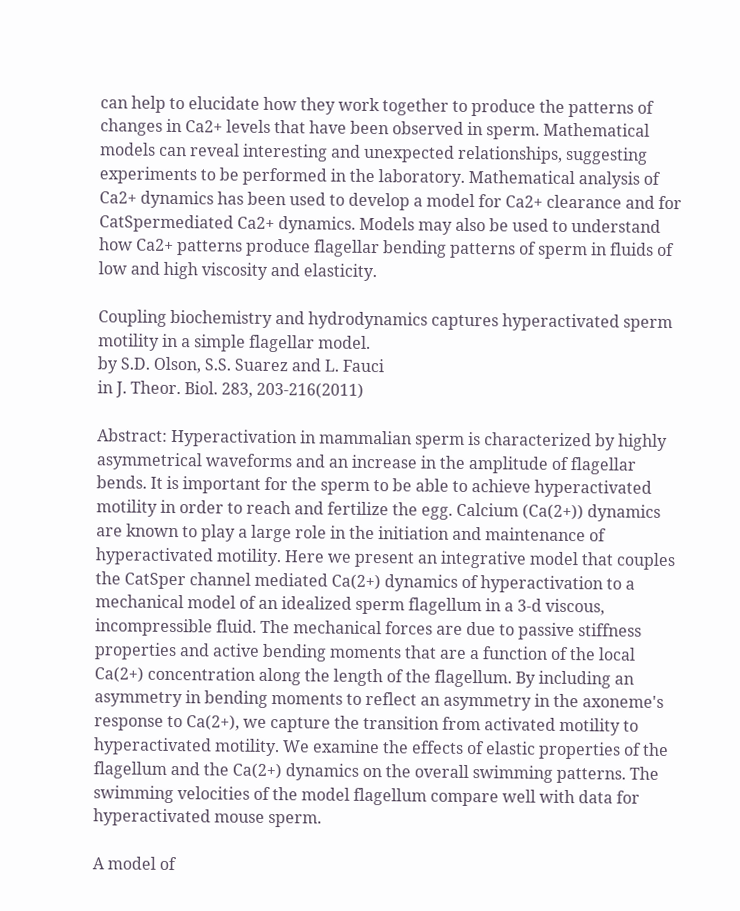can help to elucidate how they work together to produce the patterns of changes in Ca2+ levels that have been observed in sperm. Mathematical models can reveal interesting and unexpected relationships, suggesting experiments to be performed in the laboratory. Mathematical analysis of Ca2+ dynamics has been used to develop a model for Ca2+ clearance and for CatSpermediated Ca2+ dynamics. Models may also be used to understand how Ca2+ patterns produce flagellar bending patterns of sperm in fluids of low and high viscosity and elasticity.

Coupling biochemistry and hydrodynamics captures hyperactivated sperm motility in a simple flagellar model.
by S.D. Olson, S.S. Suarez and L. Fauci
in J. Theor. Biol. 283, 203-216(2011)

Abstract: Hyperactivation in mammalian sperm is characterized by highly asymmetrical waveforms and an increase in the amplitude of flagellar bends. It is important for the sperm to be able to achieve hyperactivated motility in order to reach and fertilize the egg. Calcium (Ca(2+)) dynamics are known to play a large role in the initiation and maintenance of hyperactivated motility. Here we present an integrative model that couples the CatSper channel mediated Ca(2+) dynamics of hyperactivation to a mechanical model of an idealized sperm flagellum in a 3-d viscous, incompressible fluid. The mechanical forces are due to passive stiffness properties and active bending moments that are a function of the local Ca(2+) concentration along the length of the flagellum. By including an asymmetry in bending moments to reflect an asymmetry in the axoneme's response to Ca(2+), we capture the transition from activated motility to hyperactivated motility. We examine the effects of elastic properties of the flagellum and the Ca(2+) dynamics on the overall swimming patterns. The swimming velocities of the model flagellum compare well with data for hyperactivated mouse sperm.

A model of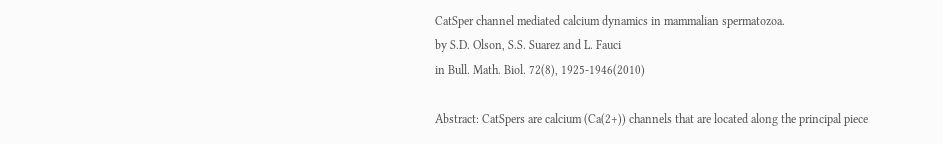CatSper channel mediated calcium dynamics in mammalian spermatozoa.
by S.D. Olson, S.S. Suarez and L. Fauci
in Bull. Math. Biol. 72(8), 1925-1946(2010)

Abstract: CatSpers are calcium (Ca(2+)) channels that are located along the principal piece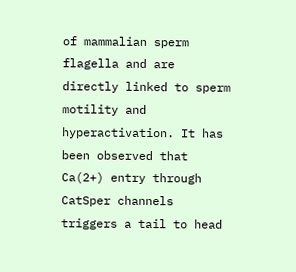of mammalian sperm flagella and are directly linked to sperm motility and hyperactivation. It has been observed that Ca(2+) entry through CatSper channels triggers a tail to head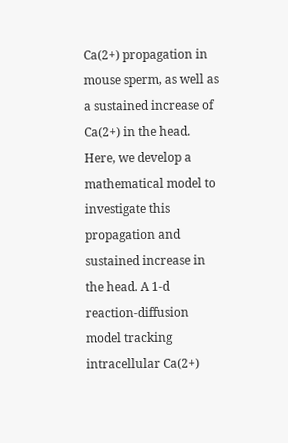Ca(2+) propagation in mouse sperm, as well as a sustained increase of Ca(2+) in the head. Here, we develop a mathematical model to investigate this propagation and sustained increase in the head. A 1-d reaction-diffusion model tracking intracellular Ca(2+)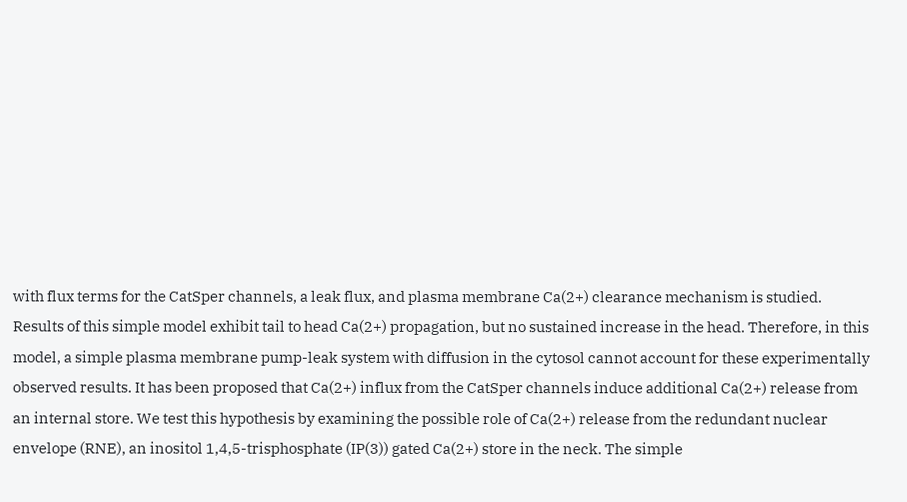with flux terms for the CatSper channels, a leak flux, and plasma membrane Ca(2+) clearance mechanism is studied. Results of this simple model exhibit tail to head Ca(2+) propagation, but no sustained increase in the head. Therefore, in this model, a simple plasma membrane pump-leak system with diffusion in the cytosol cannot account for these experimentally observed results. It has been proposed that Ca(2+) influx from the CatSper channels induce additional Ca(2+) release from an internal store. We test this hypothesis by examining the possible role of Ca(2+) release from the redundant nuclear envelope (RNE), an inositol 1,4,5-trisphosphate (IP(3)) gated Ca(2+) store in the neck. The simple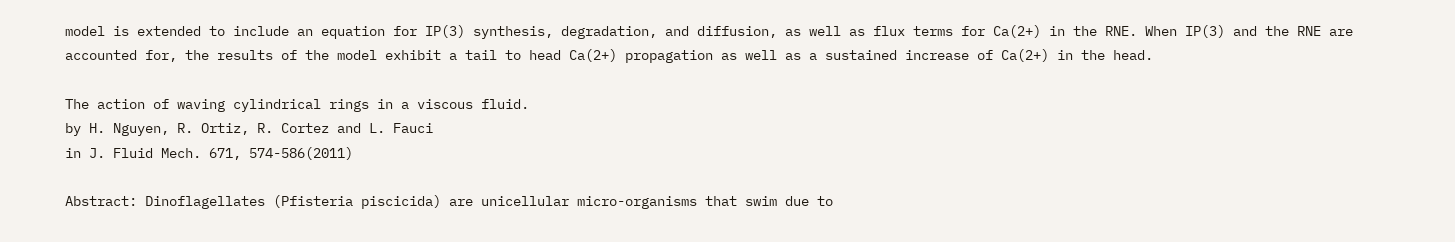model is extended to include an equation for IP(3) synthesis, degradation, and diffusion, as well as flux terms for Ca(2+) in the RNE. When IP(3) and the RNE are accounted for, the results of the model exhibit a tail to head Ca(2+) propagation as well as a sustained increase of Ca(2+) in the head.

The action of waving cylindrical rings in a viscous fluid.
by H. Nguyen, R. Ortiz, R. Cortez and L. Fauci
in J. Fluid Mech. 671, 574-586(2011)

Abstract: Dinoflagellates (Pfisteria piscicida) are unicellular micro-organisms that swim due to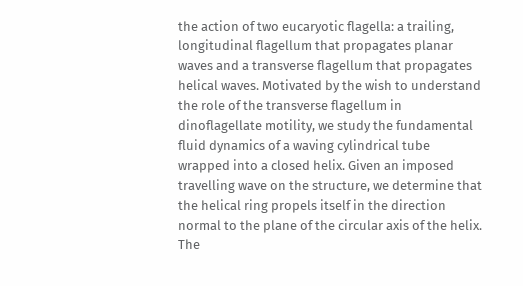the action of two eucaryotic flagella: a trailing, longitudinal flagellum that propagates planar waves and a transverse flagellum that propagates helical waves. Motivated by the wish to understand the role of the transverse flagellum in dinoflagellate motility, we study the fundamental fluid dynamics of a waving cylindrical tube wrapped into a closed helix. Given an imposed travelling wave on the structure, we determine that the helical ring propels itself in the direction normal to the plane of the circular axis of the helix. The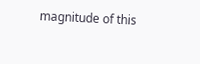magnitude of this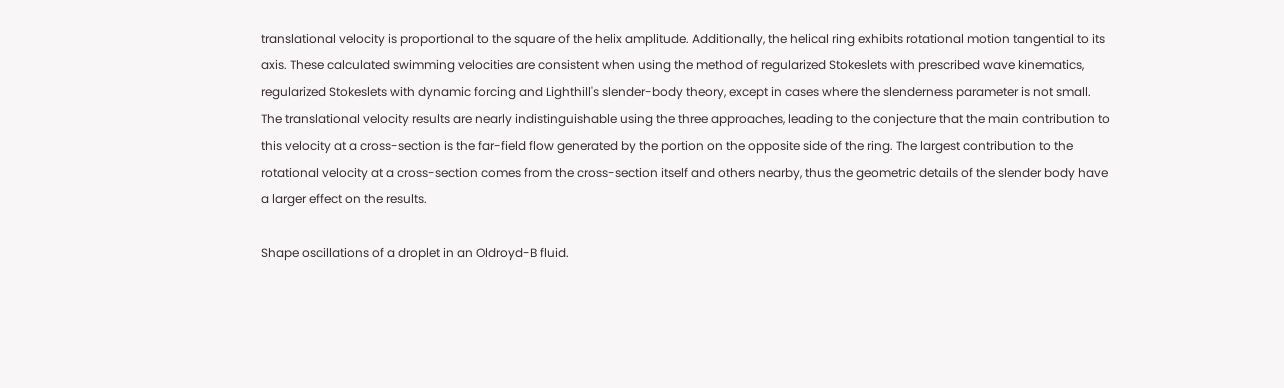translational velocity is proportional to the square of the helix amplitude. Additionally, the helical ring exhibits rotational motion tangential to its axis. These calculated swimming velocities are consistent when using the method of regularized Stokeslets with prescribed wave kinematics, regularized Stokeslets with dynamic forcing and Lighthill's slender-body theory, except in cases where the slenderness parameter is not small. The translational velocity results are nearly indistinguishable using the three approaches, leading to the conjecture that the main contribution to this velocity at a cross-section is the far-field flow generated by the portion on the opposite side of the ring. The largest contribution to the rotational velocity at a cross-section comes from the cross-section itself and others nearby, thus the geometric details of the slender body have a larger effect on the results.

Shape oscillations of a droplet in an Oldroyd-B fluid.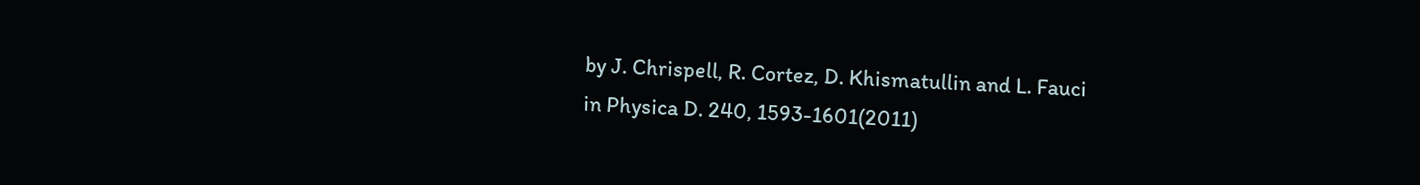by J. Chrispell, R. Cortez, D. Khismatullin and L. Fauci
in Physica D. 240, 1593-1601(2011)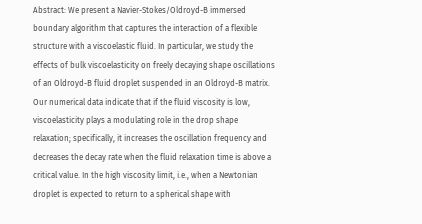Abstract: We present a Navier-Stokes/Oldroyd-B immersed boundary algorithm that captures the interaction of a flexible structure with a viscoelastic fluid. In particular, we study the effects of bulk viscoelasticity on freely decaying shape oscillations of an Oldroyd-B fluid droplet suspended in an Oldroyd-B matrix. Our numerical data indicate that if the fluid viscosity is low, viscoelasticity plays a modulating role in the drop shape relaxation; specifically, it increases the oscillation frequency and decreases the decay rate when the fluid relaxation time is above a critical value. In the high viscosity limit, i.e., when a Newtonian droplet is expected to return to a spherical shape with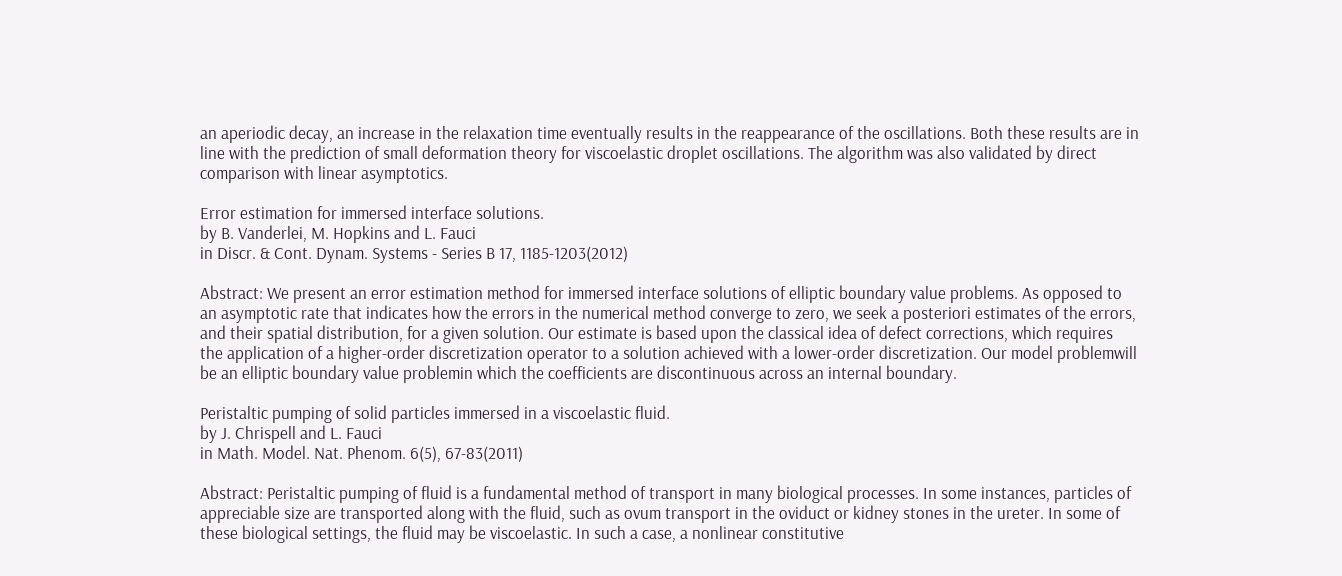an aperiodic decay, an increase in the relaxation time eventually results in the reappearance of the oscillations. Both these results are in line with the prediction of small deformation theory for viscoelastic droplet oscillations. The algorithm was also validated by direct comparison with linear asymptotics.

Error estimation for immersed interface solutions.
by B. Vanderlei, M. Hopkins and L. Fauci
in Discr. & Cont. Dynam. Systems - Series B 17, 1185-1203(2012)

Abstract: We present an error estimation method for immersed interface solutions of elliptic boundary value problems. As opposed to an asymptotic rate that indicates how the errors in the numerical method converge to zero, we seek a posteriori estimates of the errors, and their spatial distribution, for a given solution. Our estimate is based upon the classical idea of defect corrections, which requires the application of a higher-order discretization operator to a solution achieved with a lower-order discretization. Our model problemwill be an elliptic boundary value problemin which the coefficients are discontinuous across an internal boundary.

Peristaltic pumping of solid particles immersed in a viscoelastic fluid.
by J. Chrispell and L. Fauci
in Math. Model. Nat. Phenom. 6(5), 67-83(2011)

Abstract: Peristaltic pumping of fluid is a fundamental method of transport in many biological processes. In some instances, particles of appreciable size are transported along with the fluid, such as ovum transport in the oviduct or kidney stones in the ureter. In some of these biological settings, the fluid may be viscoelastic. In such a case, a nonlinear constitutive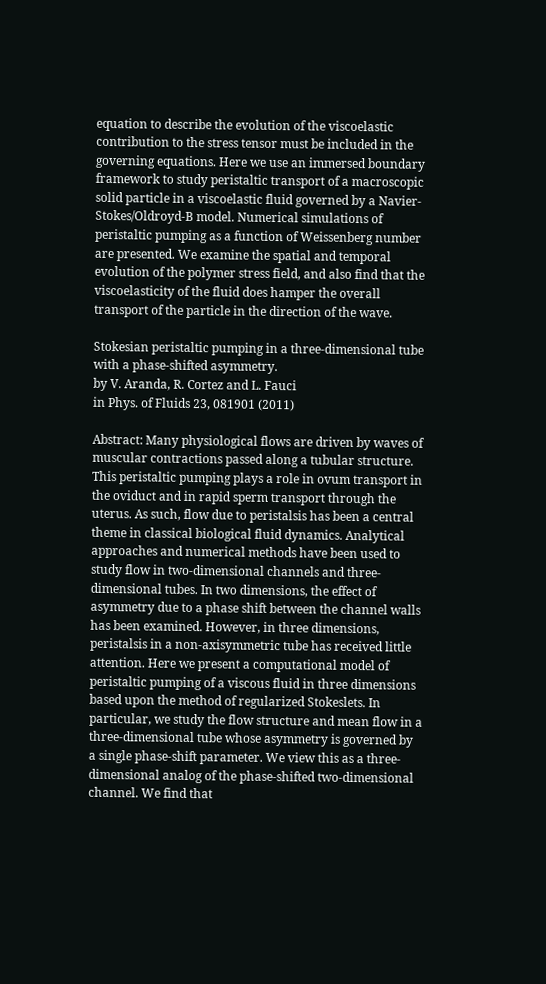equation to describe the evolution of the viscoelastic contribution to the stress tensor must be included in the governing equations. Here we use an immersed boundary framework to study peristaltic transport of a macroscopic solid particle in a viscoelastic fluid governed by a Navier-Stokes/Oldroyd-B model. Numerical simulations of peristaltic pumping as a function of Weissenberg number are presented. We examine the spatial and temporal evolution of the polymer stress field, and also find that the viscoelasticity of the fluid does hamper the overall transport of the particle in the direction of the wave.

Stokesian peristaltic pumping in a three-dimensional tube with a phase-shifted asymmetry.
by V. Aranda, R. Cortez and L. Fauci
in Phys. of Fluids 23, 081901 (2011)

Abstract: Many physiological flows are driven by waves of muscular contractions passed along a tubular structure. This peristaltic pumping plays a role in ovum transport in the oviduct and in rapid sperm transport through the uterus. As such, flow due to peristalsis has been a central theme in classical biological fluid dynamics. Analytical approaches and numerical methods have been used to study flow in two-dimensional channels and three-dimensional tubes. In two dimensions, the effect of asymmetry due to a phase shift between the channel walls has been examined. However, in three dimensions, peristalsis in a non-axisymmetric tube has received little attention. Here we present a computational model of peristaltic pumping of a viscous fluid in three dimensions based upon the method of regularized Stokeslets. In particular, we study the flow structure and mean flow in a three-dimensional tube whose asymmetry is governed by a single phase-shift parameter. We view this as a three-dimensional analog of the phase-shifted two-dimensional channel. We find that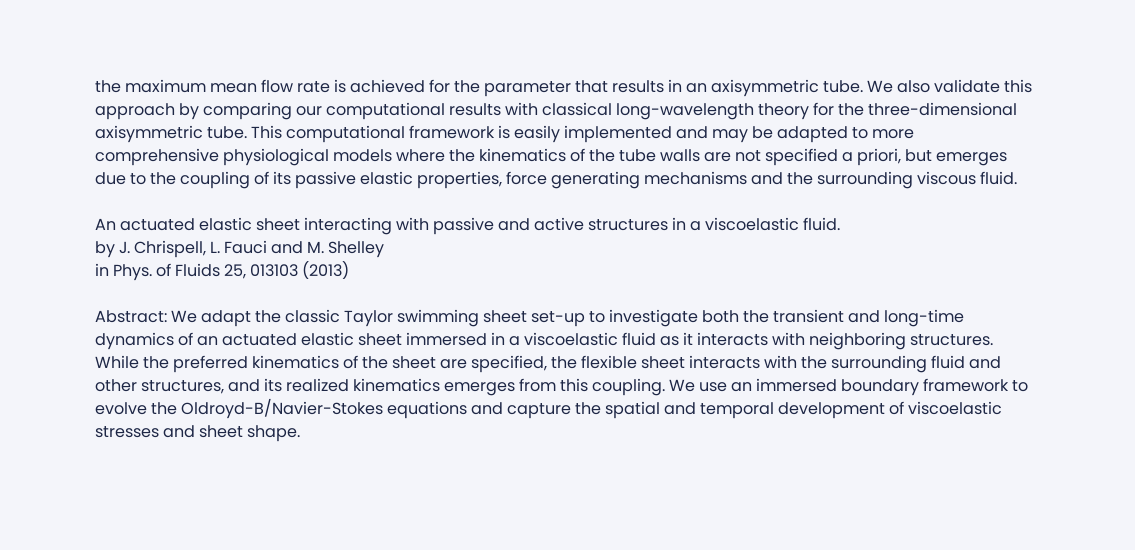the maximum mean flow rate is achieved for the parameter that results in an axisymmetric tube. We also validate this approach by comparing our computational results with classical long-wavelength theory for the three-dimensional axisymmetric tube. This computational framework is easily implemented and may be adapted to more comprehensive physiological models where the kinematics of the tube walls are not specified a priori, but emerges due to the coupling of its passive elastic properties, force generating mechanisms and the surrounding viscous fluid.

An actuated elastic sheet interacting with passive and active structures in a viscoelastic fluid.
by J. Chrispell, L. Fauci and M. Shelley
in Phys. of Fluids 25, 013103 (2013)

Abstract: We adapt the classic Taylor swimming sheet set-up to investigate both the transient and long-time dynamics of an actuated elastic sheet immersed in a viscoelastic fluid as it interacts with neighboring structures. While the preferred kinematics of the sheet are specified, the flexible sheet interacts with the surrounding fluid and other structures, and its realized kinematics emerges from this coupling. We use an immersed boundary framework to evolve the Oldroyd-B/Navier-Stokes equations and capture the spatial and temporal development of viscoelastic stresses and sheet shape.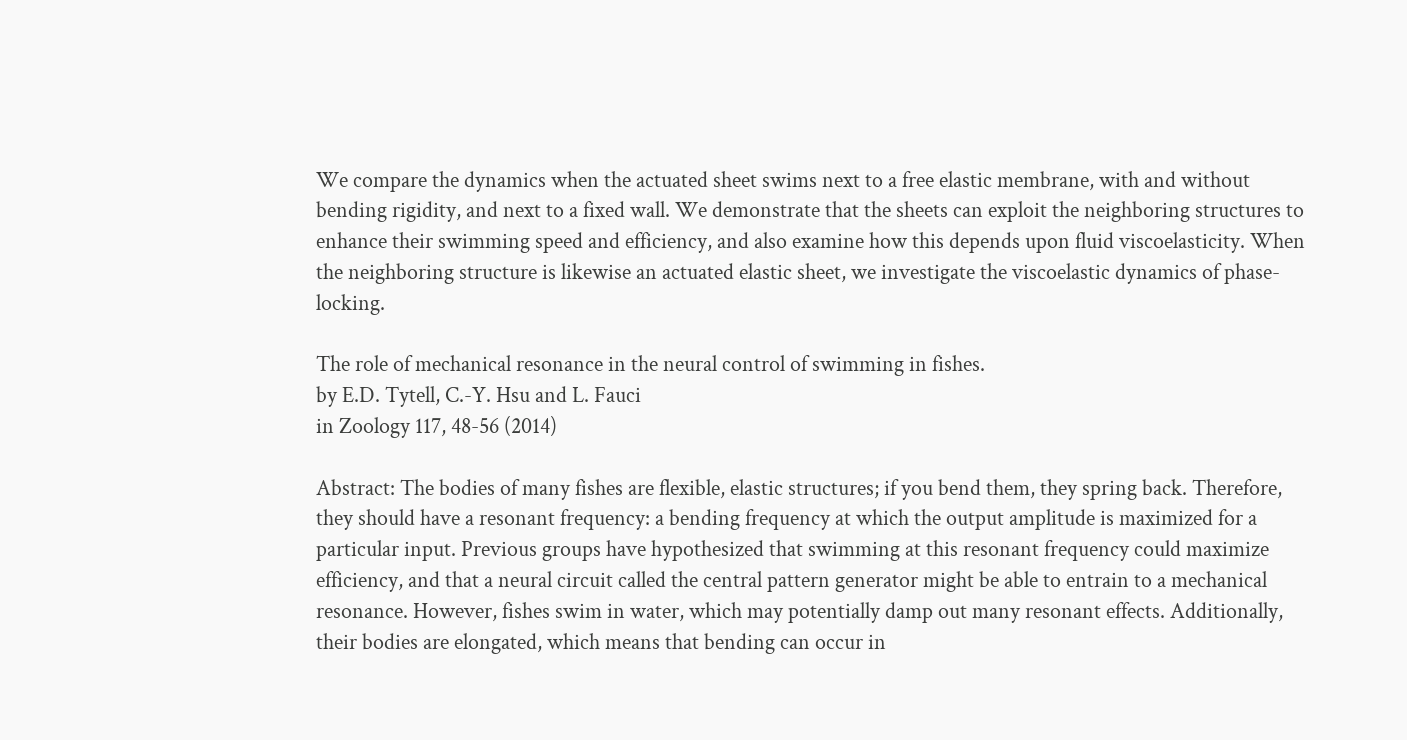We compare the dynamics when the actuated sheet swims next to a free elastic membrane, with and without bending rigidity, and next to a fixed wall. We demonstrate that the sheets can exploit the neighboring structures to enhance their swimming speed and efficiency, and also examine how this depends upon fluid viscoelasticity. When the neighboring structure is likewise an actuated elastic sheet, we investigate the viscoelastic dynamics of phase-locking.

The role of mechanical resonance in the neural control of swimming in fishes.
by E.D. Tytell, C.-Y. Hsu and L. Fauci
in Zoology 117, 48-56 (2014)

Abstract: The bodies of many fishes are flexible, elastic structures; if you bend them, they spring back. Therefore, they should have a resonant frequency: a bending frequency at which the output amplitude is maximized for a particular input. Previous groups have hypothesized that swimming at this resonant frequency could maximize efficiency, and that a neural circuit called the central pattern generator might be able to entrain to a mechanical resonance. However, fishes swim in water, which may potentially damp out many resonant effects. Additionally, their bodies are elongated, which means that bending can occur in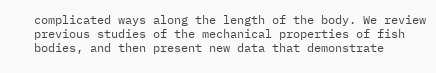complicated ways along the length of the body. We review previous studies of the mechanical properties of fish bodies, and then present new data that demonstrate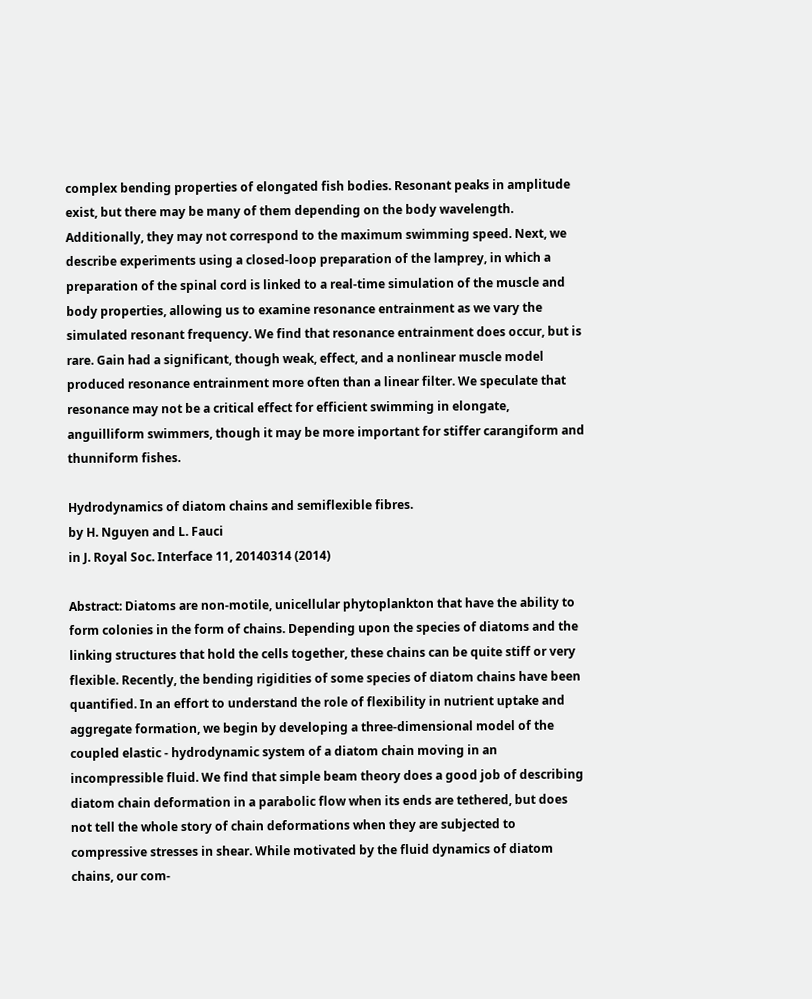complex bending properties of elongated fish bodies. Resonant peaks in amplitude exist, but there may be many of them depending on the body wavelength. Additionally, they may not correspond to the maximum swimming speed. Next, we describe experiments using a closed-loop preparation of the lamprey, in which a preparation of the spinal cord is linked to a real-time simulation of the muscle and body properties, allowing us to examine resonance entrainment as we vary the simulated resonant frequency. We find that resonance entrainment does occur, but is rare. Gain had a significant, though weak, effect, and a nonlinear muscle model produced resonance entrainment more often than a linear filter. We speculate that resonance may not be a critical effect for efficient swimming in elongate, anguilliform swimmers, though it may be more important for stiffer carangiform and thunniform fishes.

Hydrodynamics of diatom chains and semiflexible fibres.
by H. Nguyen and L. Fauci
in J. Royal Soc. Interface 11, 20140314 (2014)

Abstract: Diatoms are non-motile, unicellular phytoplankton that have the ability to form colonies in the form of chains. Depending upon the species of diatoms and the linking structures that hold the cells together, these chains can be quite stiff or very flexible. Recently, the bending rigidities of some species of diatom chains have been quantified. In an effort to understand the role of flexibility in nutrient uptake and aggregate formation, we begin by developing a three-dimensional model of the coupled elastic - hydrodynamic system of a diatom chain moving in an incompressible fluid. We find that simple beam theory does a good job of describing diatom chain deformation in a parabolic flow when its ends are tethered, but does not tell the whole story of chain deformations when they are subjected to compressive stresses in shear. While motivated by the fluid dynamics of diatom chains, our com-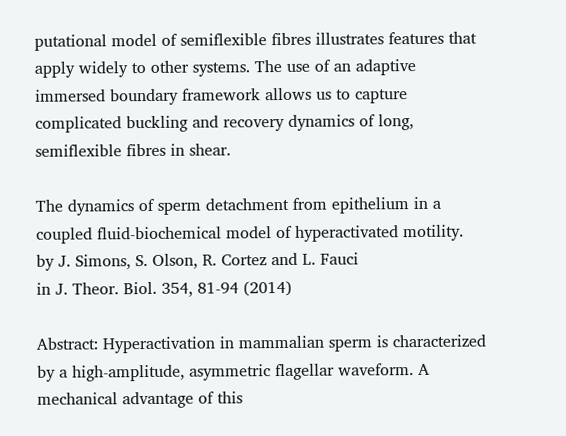putational model of semiflexible fibres illustrates features that apply widely to other systems. The use of an adaptive immersed boundary framework allows us to capture complicated buckling and recovery dynamics of long, semiflexible fibres in shear.

The dynamics of sperm detachment from epithelium in a coupled fluid-biochemical model of hyperactivated motility.
by J. Simons, S. Olson, R. Cortez and L. Fauci
in J. Theor. Biol. 354, 81-94 (2014)

Abstract: Hyperactivation in mammalian sperm is characterized by a high-amplitude, asymmetric flagellar waveform. A mechanical advantage of this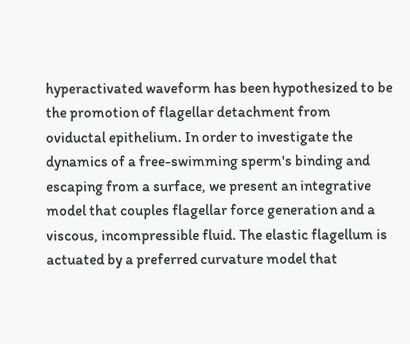hyperactivated waveform has been hypothesized to be the promotion of flagellar detachment from oviductal epithelium. In order to investigate the dynamics of a free-swimming sperm's binding and escaping from a surface, we present an integrative model that couples flagellar force generation and a viscous, incompressible fluid. The elastic flagellum is actuated by a preferred curvature model that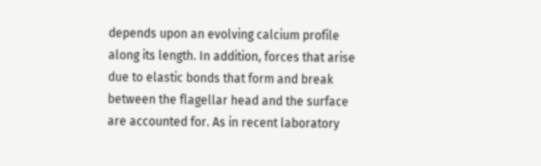depends upon an evolving calcium profile along its length. In addition, forces that arise due to elastic bonds that form and break between the flagellar head and the surface are accounted for. As in recent laboratory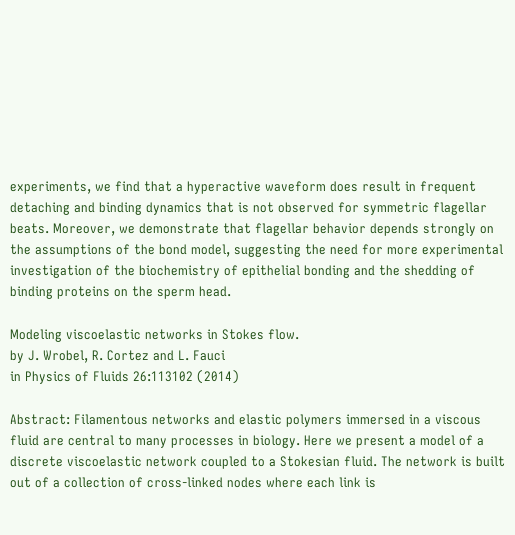experiments, we find that a hyperactive waveform does result in frequent detaching and binding dynamics that is not observed for symmetric flagellar beats. Moreover, we demonstrate that flagellar behavior depends strongly on the assumptions of the bond model, suggesting the need for more experimental investigation of the biochemistry of epithelial bonding and the shedding of binding proteins on the sperm head.

Modeling viscoelastic networks in Stokes flow.
by J. Wrobel, R. Cortez and L. Fauci
in Physics of Fluids 26:113102 (2014)

Abstract: Filamentous networks and elastic polymers immersed in a viscous fluid are central to many processes in biology. Here we present a model of a discrete viscoelastic network coupled to a Stokesian fluid. The network is built out of a collection of cross-linked nodes where each link is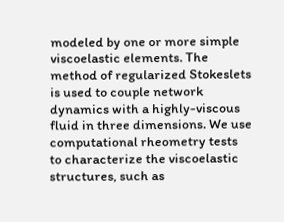modeled by one or more simple viscoelastic elements. The method of regularized Stokeslets is used to couple network dynamics with a highly-viscous fluid in three dimensions. We use computational rheometry tests to characterize the viscoelastic structures, such as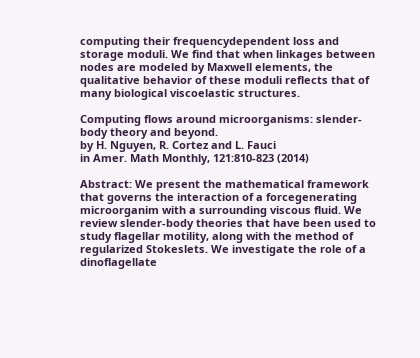computing their frequencydependent loss and storage moduli. We find that when linkages between nodes are modeled by Maxwell elements, the qualitative behavior of these moduli reflects that of many biological viscoelastic structures.

Computing flows around microorganisms: slender-body theory and beyond.
by H. Nguyen, R. Cortez and L. Fauci
in Amer. Math Monthly, 121:810-823 (2014)

Abstract: We present the mathematical framework that governs the interaction of a forcegenerating microorganim with a surrounding viscous fluid. We review slender-body theories that have been used to study flagellar motility, along with the method of regularized Stokeslets. We investigate the role of a dinoflagellate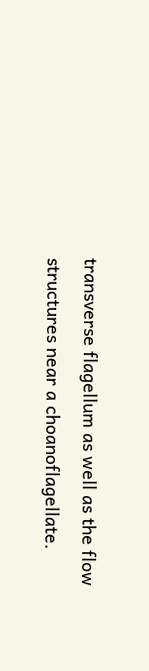transverse flagellum as well as the flow structures near a choanoflagellate.